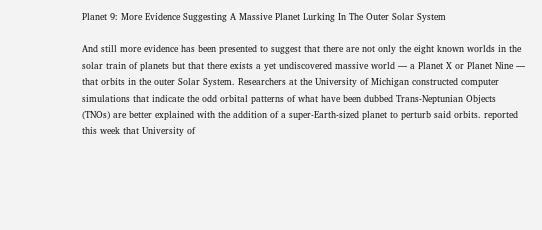Planet 9: More Evidence Suggesting A Massive Planet Lurking In The Outer Solar System

And still more evidence has been presented to suggest that there are not only the eight known worlds in the solar train of planets but that there exists a yet undiscovered massive world — a Planet X or Planet Nine — that orbits in the outer Solar System. Researchers at the University of Michigan constructed computer simulations that indicate the odd orbital patterns of what have been dubbed Trans-Neptunian Objects (TNOs) are better explained with the addition of a super-Earth-sized planet to perturb said orbits. reported this week that University of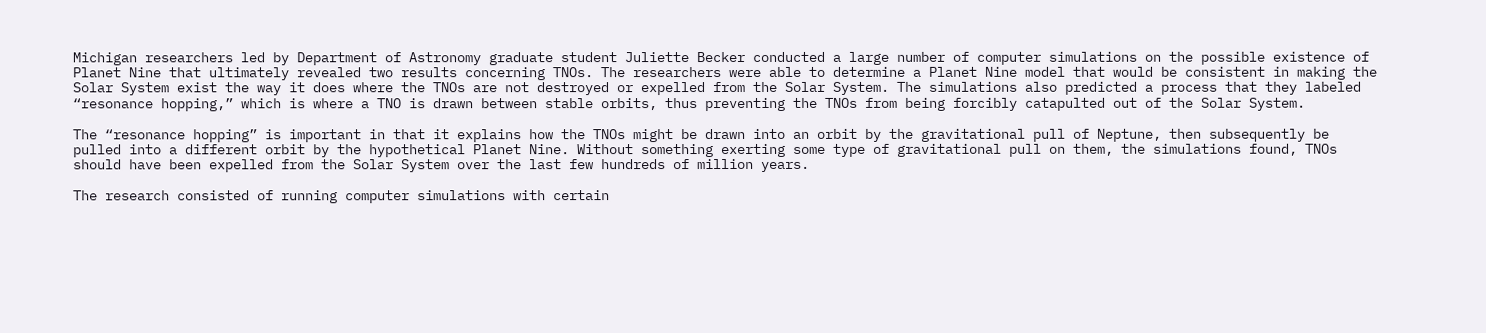Michigan researchers led by Department of Astronomy graduate student Juliette Becker conducted a large number of computer simulations on the possible existence of Planet Nine that ultimately revealed two results concerning TNOs. The researchers were able to determine a Planet Nine model that would be consistent in making the Solar System exist the way it does where the TNOs are not destroyed or expelled from the Solar System. The simulations also predicted a process that they labeled “resonance hopping,” which is where a TNO is drawn between stable orbits, thus preventing the TNOs from being forcibly catapulted out of the Solar System.

The “resonance hopping” is important in that it explains how the TNOs might be drawn into an orbit by the gravitational pull of Neptune, then subsequently be pulled into a different orbit by the hypothetical Planet Nine. Without something exerting some type of gravitational pull on them, the simulations found, TNOs should have been expelled from the Solar System over the last few hundreds of million years.

The research consisted of running computer simulations with certain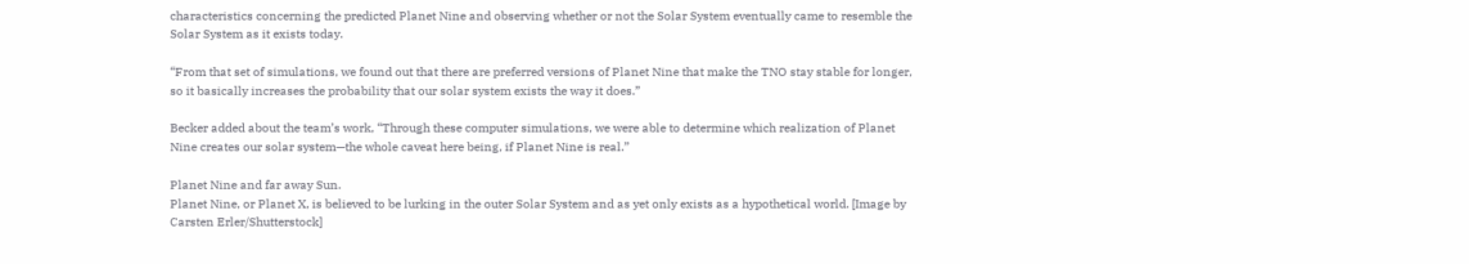characteristics concerning the predicted Planet Nine and observing whether or not the Solar System eventually came to resemble the Solar System as it exists today.

“From that set of simulations, we found out that there are preferred versions of Planet Nine that make the TNO stay stable for longer, so it basically increases the probability that our solar system exists the way it does.”

Becker added about the team’s work, “Through these computer simulations, we were able to determine which realization of Planet Nine creates our solar system—the whole caveat here being, if Planet Nine is real.”

Planet Nine and far away Sun.
Planet Nine, or Planet X, is believed to be lurking in the outer Solar System and as yet only exists as a hypothetical world. [Image by Carsten Erler/Shutterstock]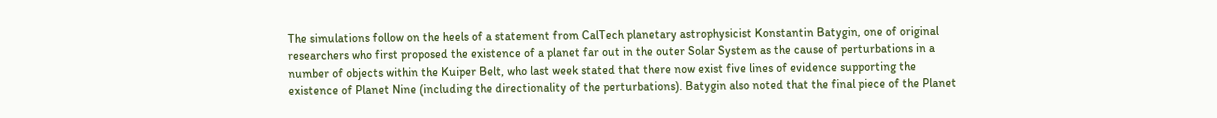The simulations follow on the heels of a statement from CalTech planetary astrophysicist Konstantin Batygin, one of original researchers who first proposed the existence of a planet far out in the outer Solar System as the cause of perturbations in a number of objects within the Kuiper Belt, who last week stated that there now exist five lines of evidence supporting the existence of Planet Nine (including the directionality of the perturbations). Batygin also noted that the final piece of the Planet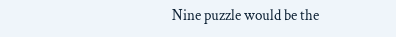Nine puzzle would be the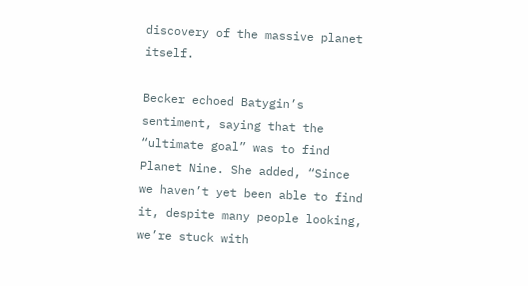discovery of the massive planet itself.

Becker echoed Batygin’s sentiment, saying that the “ultimate goal” was to find Planet Nine. She added, “Since we haven’t yet been able to find it, despite many people looking, we’re stuck with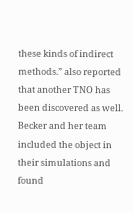these kinds of indirect methods.” also reported that another TNO has been discovered as well. Becker and her team included the object in their simulations and found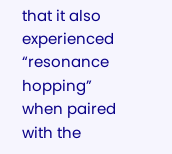that it also experienced “resonance hopping” when paired with the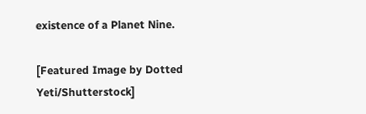existence of a Planet Nine.

[Featured Image by Dotted Yeti/Shutterstock]